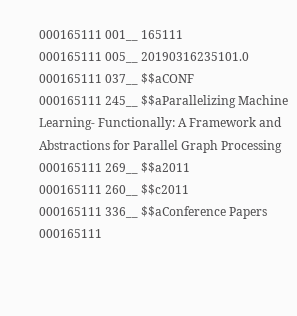000165111 001__ 165111
000165111 005__ 20190316235101.0
000165111 037__ $$aCONF
000165111 245__ $$aParallelizing Machine Learning- Functionally: A Framework and Abstractions for Parallel Graph Processing
000165111 269__ $$a2011
000165111 260__ $$c2011
000165111 336__ $$aConference Papers
000165111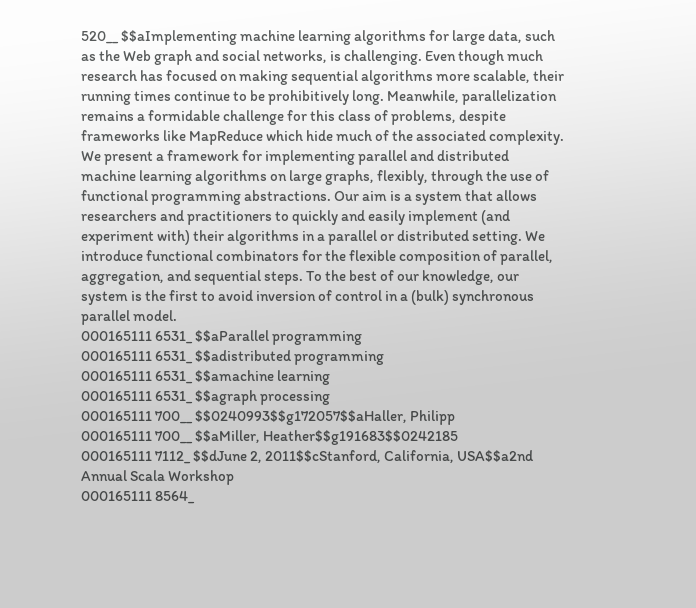520__ $$aImplementing machine learning algorithms for large data, such as the Web graph and social networks, is challenging. Even though much research has focused on making sequential algorithms more scalable, their running times continue to be prohibitively long. Meanwhile, parallelization remains a formidable challenge for this class of problems, despite frameworks like MapReduce which hide much of the associated complexity. We present a framework for implementing parallel and distributed machine learning algorithms on large graphs, flexibly, through the use of functional programming abstractions. Our aim is a system that allows researchers and practitioners to quickly and easily implement (and experiment with) their algorithms in a parallel or distributed setting. We introduce functional combinators for the flexible composition of parallel, aggregation, and sequential steps. To the best of our knowledge, our system is the first to avoid inversion of control in a (bulk) synchronous parallel model.
000165111 6531_ $$aParallel programming
000165111 6531_ $$adistributed programming
000165111 6531_ $$amachine learning
000165111 6531_ $$agraph processing
000165111 700__ $$0240993$$g172057$$aHaller, Philipp
000165111 700__ $$aMiller, Heather$$g191683$$0242185
000165111 7112_ $$dJune 2, 2011$$cStanford, California, USA$$a2nd Annual Scala Workshop
000165111 8564_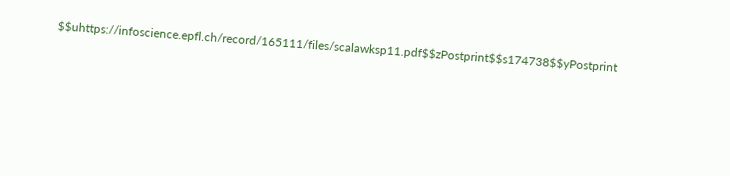$$uhttps://infoscience.epfl.ch/record/165111/files/scalawksp11.pdf$$zPostprint$$s174738$$yPostprint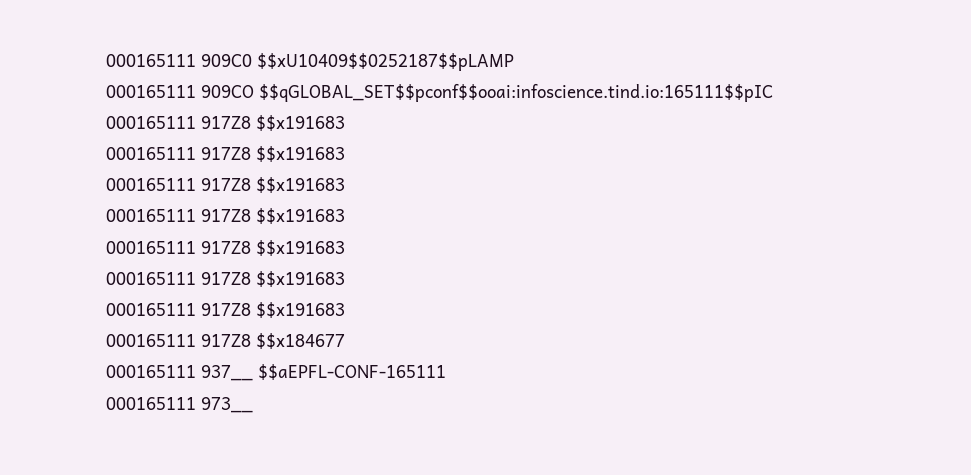000165111 909C0 $$xU10409$$0252187$$pLAMP
000165111 909CO $$qGLOBAL_SET$$pconf$$ooai:infoscience.tind.io:165111$$pIC
000165111 917Z8 $$x191683
000165111 917Z8 $$x191683
000165111 917Z8 $$x191683
000165111 917Z8 $$x191683
000165111 917Z8 $$x191683
000165111 917Z8 $$x191683
000165111 917Z8 $$x191683
000165111 917Z8 $$x184677
000165111 937__ $$aEPFL-CONF-165111
000165111 973__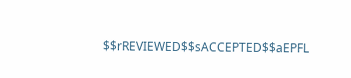$$rREVIEWED$$sACCEPTED$$aEPFL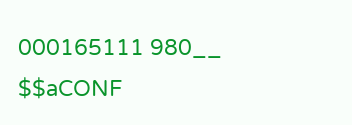000165111 980__ $$aCONF